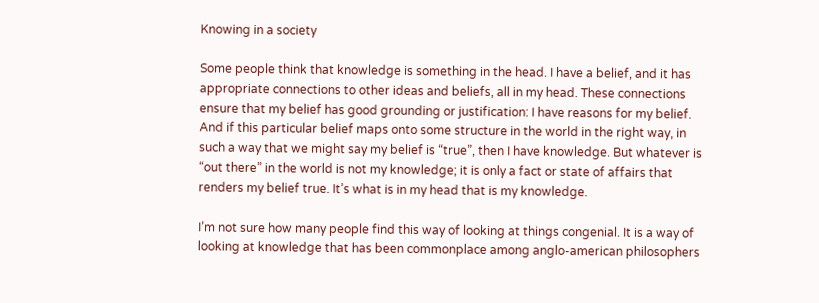Knowing in a society

Some people think that knowledge is something in the head. I have a belief, and it has appropriate connections to other ideas and beliefs, all in my head. These connections ensure that my belief has good grounding or justification: I have reasons for my belief. And if this particular belief maps onto some structure in the world in the right way, in such a way that we might say my belief is “true”, then I have knowledge. But whatever is “out there” in the world is not my knowledge; it is only a fact or state of affairs that renders my belief true. It’s what is in my head that is my knowledge.

I’m not sure how many people find this way of looking at things congenial. It is a way of looking at knowledge that has been commonplace among anglo-american philosophers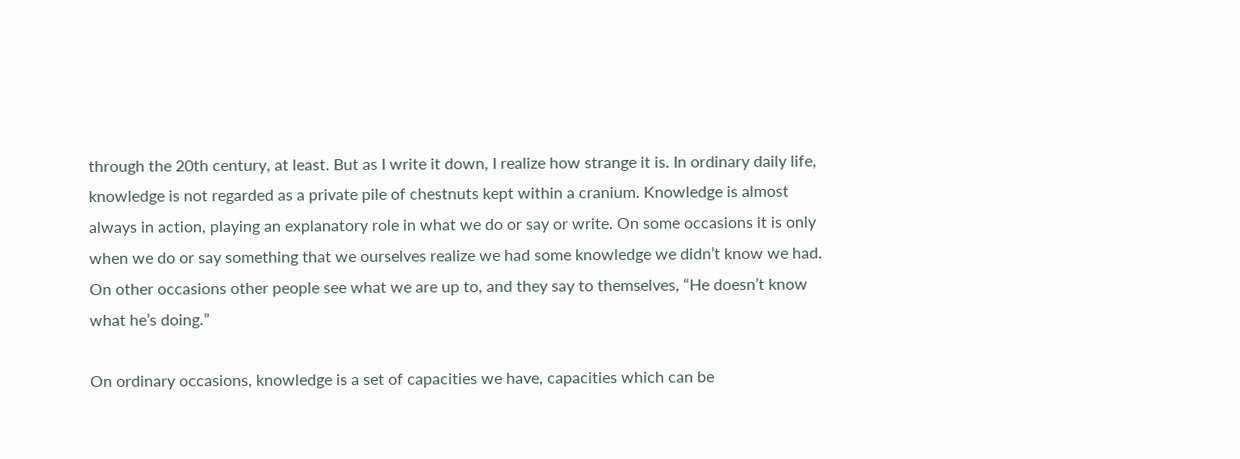through the 20th century, at least. But as I write it down, I realize how strange it is. In ordinary daily life, knowledge is not regarded as a private pile of chestnuts kept within a cranium. Knowledge is almost always in action, playing an explanatory role in what we do or say or write. On some occasions it is only when we do or say something that we ourselves realize we had some knowledge we didn’t know we had. On other occasions other people see what we are up to, and they say to themselves, “He doesn’t know what he’s doing.”

On ordinary occasions, knowledge is a set of capacities we have, capacities which can be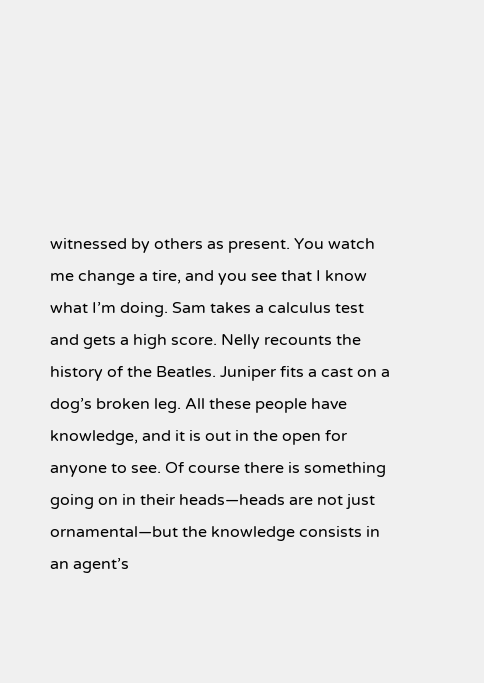witnessed by others as present. You watch me change a tire, and you see that I know what I’m doing. Sam takes a calculus test and gets a high score. Nelly recounts the history of the Beatles. Juniper fits a cast on a dog’s broken leg. All these people have knowledge, and it is out in the open for anyone to see. Of course there is something going on in their heads—heads are not just ornamental—but the knowledge consists in an agent’s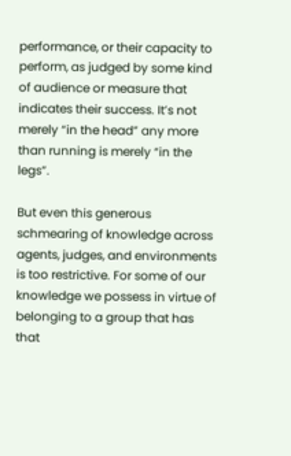performance, or their capacity to perform, as judged by some kind of audience or measure that indicates their success. It’s not merely “in the head” any more than running is merely “in the legs”.

But even this generous schmearing of knowledge across agents, judges, and environments is too restrictive. For some of our knowledge we possess in virtue of belonging to a group that has that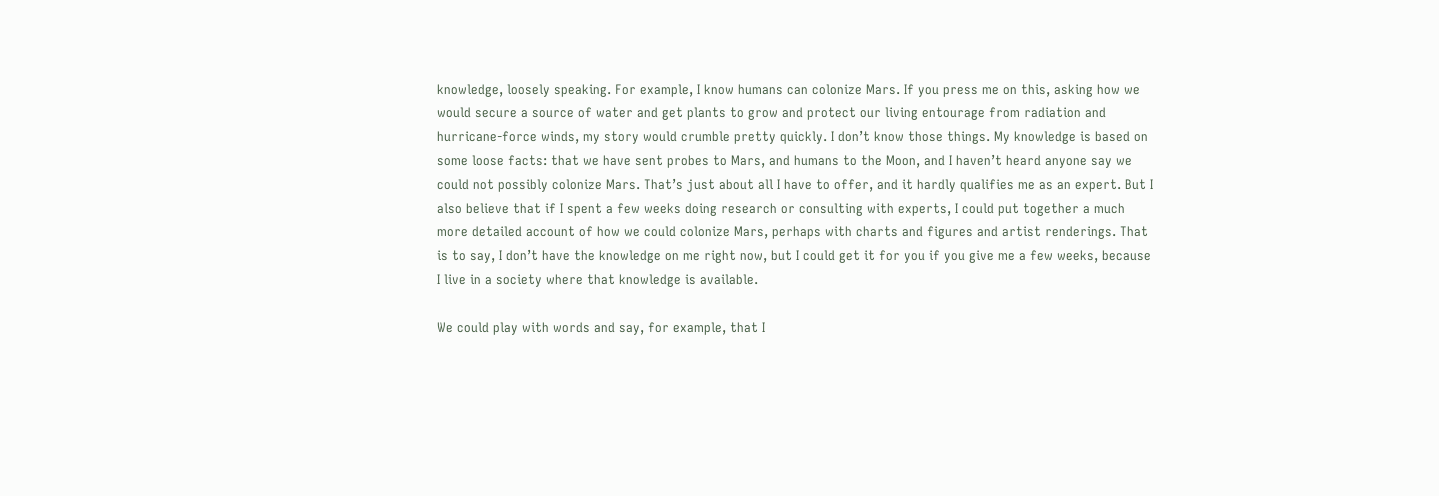knowledge, loosely speaking. For example, I know humans can colonize Mars. If you press me on this, asking how we would secure a source of water and get plants to grow and protect our living entourage from radiation and hurricane-force winds, my story would crumble pretty quickly. I don’t know those things. My knowledge is based on some loose facts: that we have sent probes to Mars, and humans to the Moon, and I haven’t heard anyone say we could not possibly colonize Mars. That’s just about all I have to offer, and it hardly qualifies me as an expert. But I also believe that if I spent a few weeks doing research or consulting with experts, I could put together a much more detailed account of how we could colonize Mars, perhaps with charts and figures and artist renderings. That is to say, I don’t have the knowledge on me right now, but I could get it for you if you give me a few weeks, because I live in a society where that knowledge is available.

We could play with words and say, for example, that I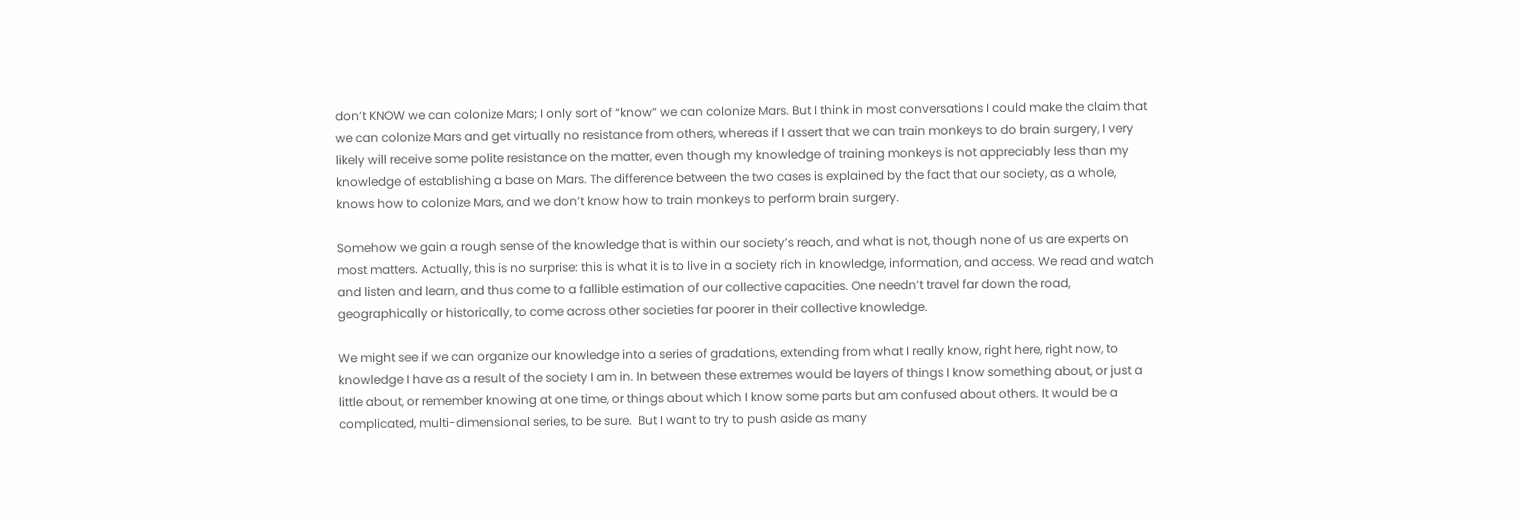don’t KNOW we can colonize Mars; I only sort of “know” we can colonize Mars. But I think in most conversations I could make the claim that we can colonize Mars and get virtually no resistance from others, whereas if I assert that we can train monkeys to do brain surgery, I very likely will receive some polite resistance on the matter, even though my knowledge of training monkeys is not appreciably less than my knowledge of establishing a base on Mars. The difference between the two cases is explained by the fact that our society, as a whole, knows how to colonize Mars, and we don’t know how to train monkeys to perform brain surgery.

Somehow we gain a rough sense of the knowledge that is within our society’s reach, and what is not, though none of us are experts on most matters. Actually, this is no surprise: this is what it is to live in a society rich in knowledge, information, and access. We read and watch and listen and learn, and thus come to a fallible estimation of our collective capacities. One needn’t travel far down the road, geographically or historically, to come across other societies far poorer in their collective knowledge.

We might see if we can organize our knowledge into a series of gradations, extending from what I really know, right here, right now, to knowledge I have as a result of the society I am in. In between these extremes would be layers of things I know something about, or just a little about, or remember knowing at one time, or things about which I know some parts but am confused about others. It would be a complicated, multi-dimensional series, to be sure.  But I want to try to push aside as many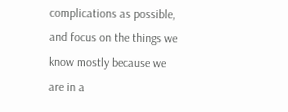complications as possible, and focus on the things we know mostly because we are in a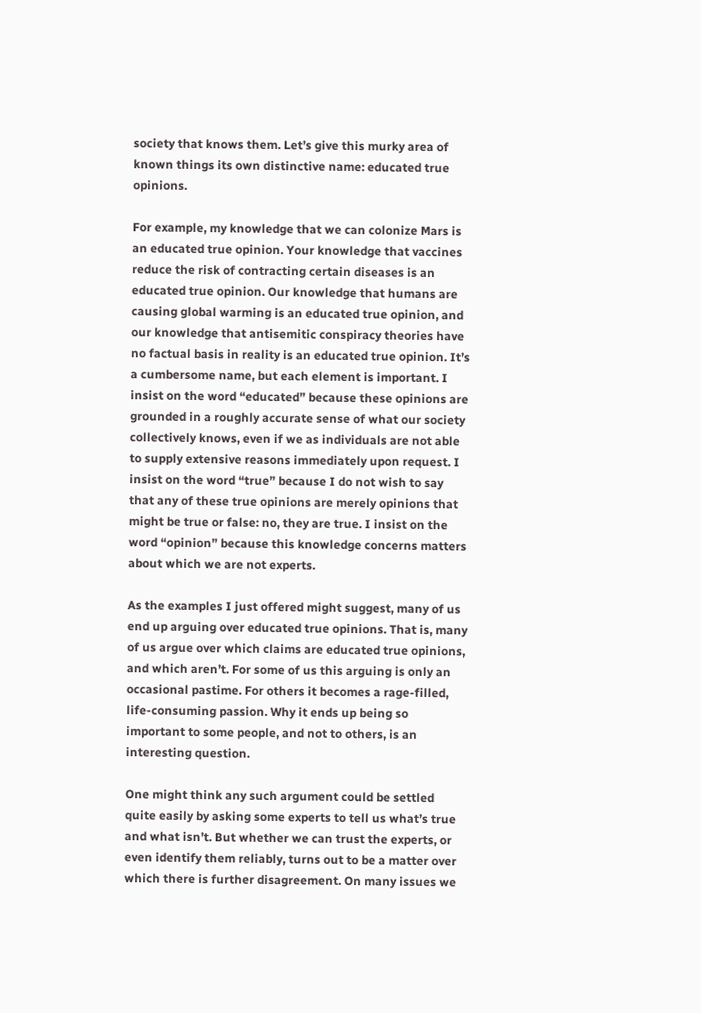society that knows them. Let’s give this murky area of known things its own distinctive name: educated true opinions.

For example, my knowledge that we can colonize Mars is an educated true opinion. Your knowledge that vaccines reduce the risk of contracting certain diseases is an educated true opinion. Our knowledge that humans are causing global warming is an educated true opinion, and our knowledge that antisemitic conspiracy theories have no factual basis in reality is an educated true opinion. It’s a cumbersome name, but each element is important. I insist on the word “educated” because these opinions are grounded in a roughly accurate sense of what our society collectively knows, even if we as individuals are not able to supply extensive reasons immediately upon request. I insist on the word “true” because I do not wish to say that any of these true opinions are merely opinions that might be true or false: no, they are true. I insist on the word “opinion” because this knowledge concerns matters about which we are not experts.

As the examples I just offered might suggest, many of us end up arguing over educated true opinions. That is, many of us argue over which claims are educated true opinions, and which aren’t. For some of us this arguing is only an occasional pastime. For others it becomes a rage-filled, life-consuming passion. Why it ends up being so important to some people, and not to others, is an interesting question.

One might think any such argument could be settled quite easily by asking some experts to tell us what’s true and what isn’t. But whether we can trust the experts, or even identify them reliably, turns out to be a matter over which there is further disagreement. On many issues we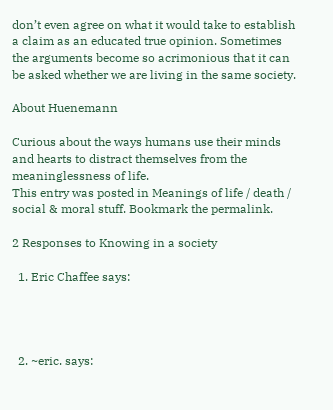don’t even agree on what it would take to establish a claim as an educated true opinion. Sometimes the arguments become so acrimonious that it can be asked whether we are living in the same society.

About Huenemann

Curious about the ways humans use their minds and hearts to distract themselves from the meaninglessness of life.
This entry was posted in Meanings of life / death / social & moral stuff. Bookmark the permalink.

2 Responses to Knowing in a society

  1. Eric Chaffee says:




  2. ~eric. says: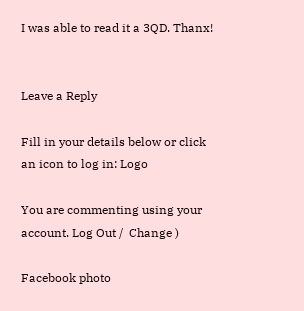I was able to read it a 3QD. Thanx!


Leave a Reply

Fill in your details below or click an icon to log in: Logo

You are commenting using your account. Log Out /  Change )

Facebook photo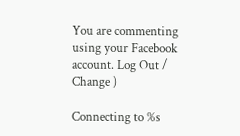You are commenting using your Facebook account. Log Out /  Change )

Connecting to %s